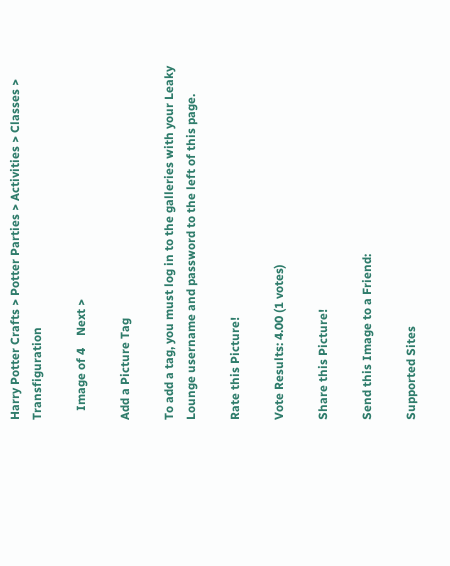Harry Potter Crafts > Potter Parties > Activities > Classes > Transfiguration

   Image of 4    Next >

Add a Picture Tag

To add a tag, you must log in to the galleries with your Leaky Lounge username and password to the left of this page.

Rate this Picture!

Vote Results: 4.00 (1 votes)

Share this Picture!

Send this Image to a Friend:

Supported Sites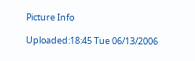Picture Info

Uploaded:18:45 Tue 06/13/2006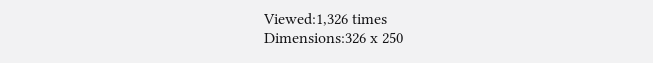Viewed:1,326 times
Dimensions:326 x 250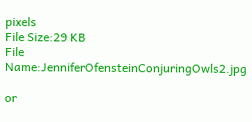pixels
File Size:29 KB
File Name:JenniferOfensteinConjuringOwls2.jpg

or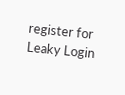register for Leaky Login